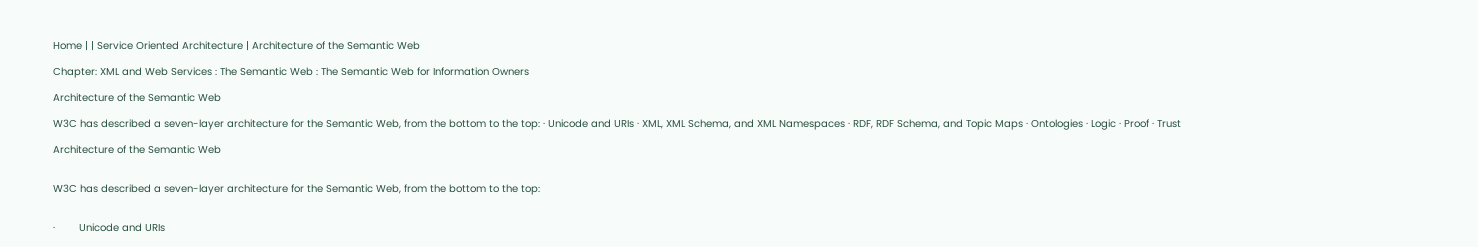Home | | Service Oriented Architecture | Architecture of the Semantic Web

Chapter: XML and Web Services : The Semantic Web : The Semantic Web for Information Owners

Architecture of the Semantic Web

W3C has described a seven-layer architecture for the Semantic Web, from the bottom to the top: · Unicode and URIs · XML, XML Schema, and XML Namespaces · RDF, RDF Schema, and Topic Maps · Ontologies · Logic · Proof · Trust

Architecture of the Semantic Web


W3C has described a seven-layer architecture for the Semantic Web, from the bottom to the top:


·        Unicode and URIs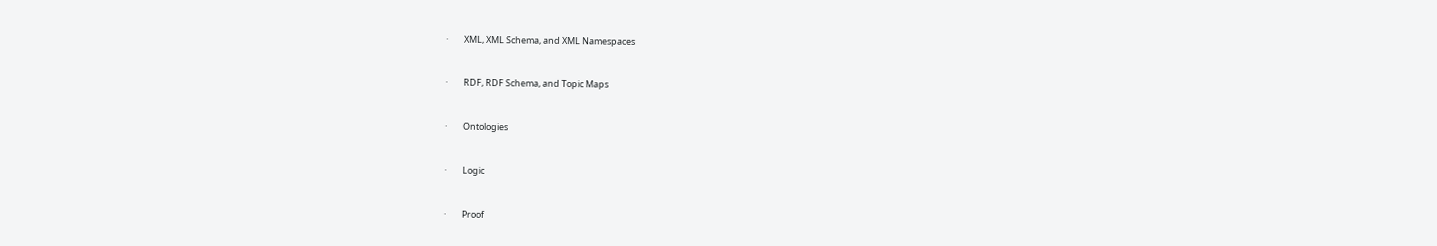·        XML, XML Schema, and XML Namespaces


·        RDF, RDF Schema, and Topic Maps


·        Ontologies


·        Logic


·        Proof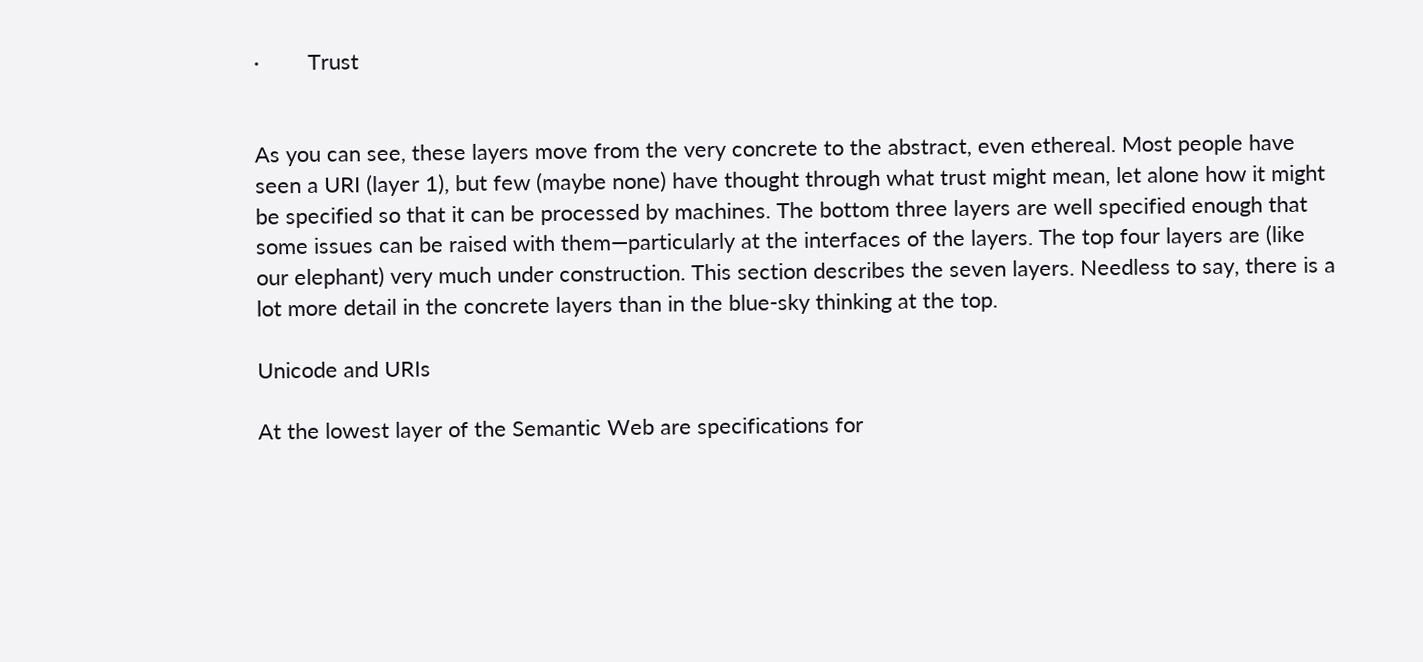·        Trust


As you can see, these layers move from the very concrete to the abstract, even ethereal. Most people have seen a URI (layer 1), but few (maybe none) have thought through what trust might mean, let alone how it might be specified so that it can be processed by machines. The bottom three layers are well specified enough that some issues can be raised with them—particularly at the interfaces of the layers. The top four layers are (like our elephant) very much under construction. This section describes the seven layers. Needless to say, there is a lot more detail in the concrete layers than in the blue-sky thinking at the top.

Unicode and URIs

At the lowest layer of the Semantic Web are specifications for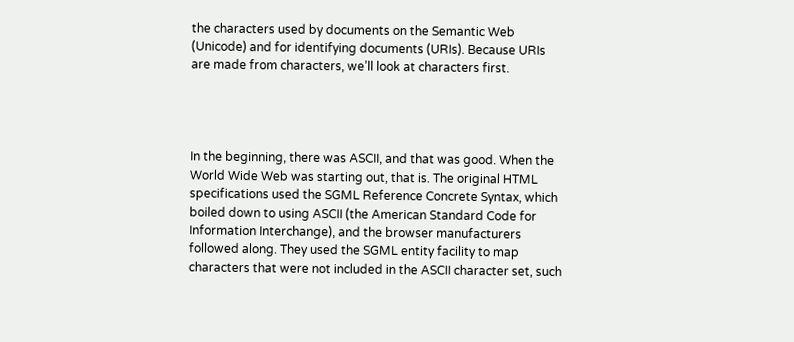the characters used by documents on the Semantic Web (Unicode) and for identifying documents (URIs). Because URIs are made from characters, we’ll look at characters first.




In the beginning, there was ASCII, and that was good. When the World Wide Web was starting out, that is. The original HTML specifications used the SGML Reference Concrete Syntax, which boiled down to using ASCII (the American Standard Code for Information Interchange), and the browser manufacturers followed along. They used the SGML entity facility to map characters that were not included in the ASCII character set, such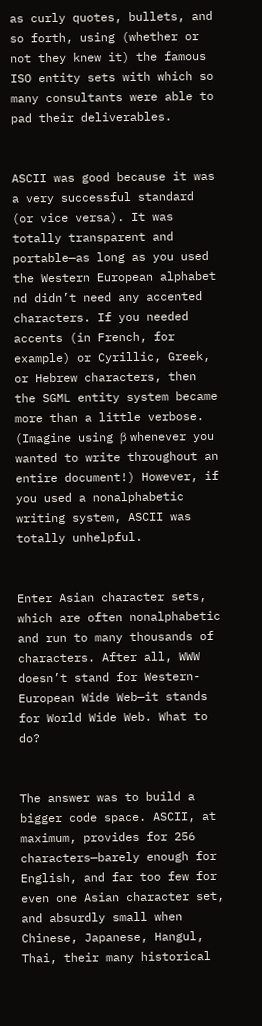as curly quotes, bullets, and so forth, using (whether or not they knew it) the famous ISO entity sets with which so many consultants were able to pad their deliverables.


ASCII was good because it was a very successful standard (or vice versa). It was totally transparent and portable—as long as you used the Western European alphabet nd didn’t need any accented characters. If you needed accents (in French, for example) or Cyrillic, Greek, or Hebrew characters, then the SGML entity system became more than a little verbose. (Imagine using β whenever you wanted to write throughout an entire document!) However, if you used a nonalphabetic writing system, ASCII was totally unhelpful.


Enter Asian character sets, which are often nonalphabetic and run to many thousands of characters. After all, WWW doesn’t stand for Western-European Wide Web—it stands for World Wide Web. What to do?


The answer was to build a bigger code space. ASCII, at maximum, provides for 256 characters—barely enough for English, and far too few for even one Asian character set, and absurdly small when Chinese, Japanese, Hangul, Thai, their many historical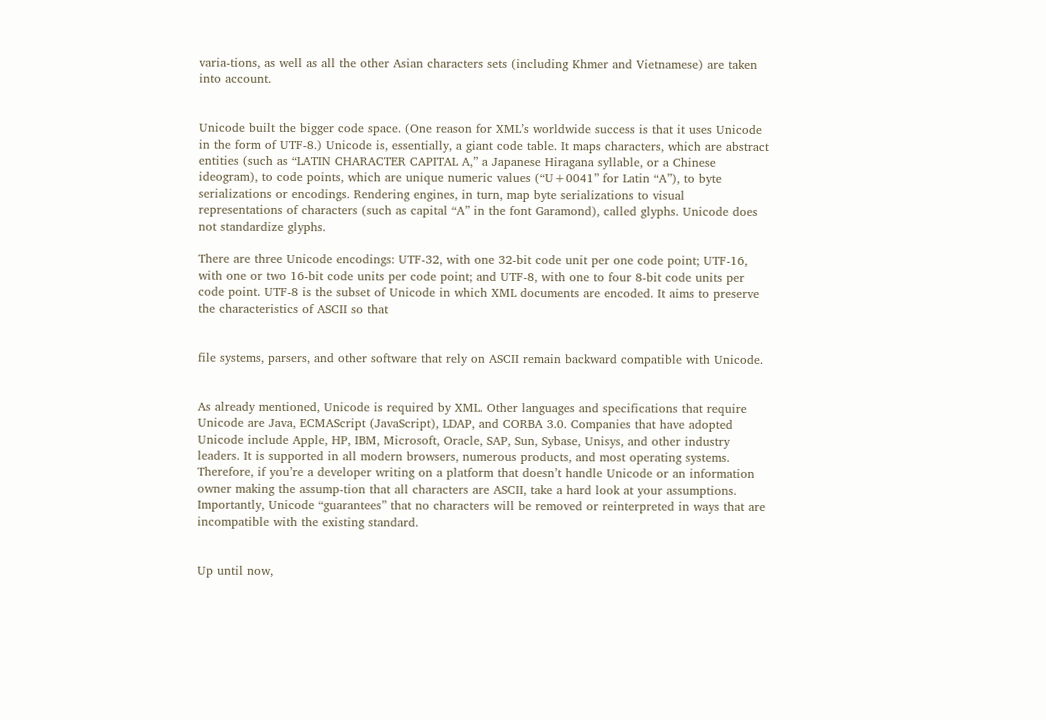varia-tions, as well as all the other Asian characters sets (including Khmer and Vietnamese) are taken into account.


Unicode built the bigger code space. (One reason for XML’s worldwide success is that it uses Unicode in the form of UTF-8.) Unicode is, essentially, a giant code table. It maps characters, which are abstract entities (such as “LATIN CHARACTER CAPITAL A,” a Japanese Hiragana syllable, or a Chinese ideogram), to code points, which are unique numeric values (“U+0041” for Latin “A”), to byte serializations or encodings. Rendering engines, in turn, map byte serializations to visual representations of characters (such as capital “A” in the font Garamond), called glyphs. Unicode does not standardize glyphs.

There are three Unicode encodings: UTF-32, with one 32-bit code unit per one code point; UTF-16, with one or two 16-bit code units per code point; and UTF-8, with one to four 8-bit code units per code point. UTF-8 is the subset of Unicode in which XML documents are encoded. It aims to preserve the characteristics of ASCII so that


file systems, parsers, and other software that rely on ASCII remain backward compatible with Unicode.


As already mentioned, Unicode is required by XML. Other languages and specifications that require Unicode are Java, ECMAScript (JavaScript), LDAP, and CORBA 3.0. Companies that have adopted Unicode include Apple, HP, IBM, Microsoft, Oracle, SAP, Sun, Sybase, Unisys, and other industry leaders. It is supported in all modern browsers, numerous products, and most operating systems. Therefore, if you’re a developer writing on a platform that doesn’t handle Unicode or an information owner making the assump-tion that all characters are ASCII, take a hard look at your assumptions. Importantly, Unicode “guarantees” that no characters will be removed or reinterpreted in ways that are incompatible with the existing standard.


Up until now,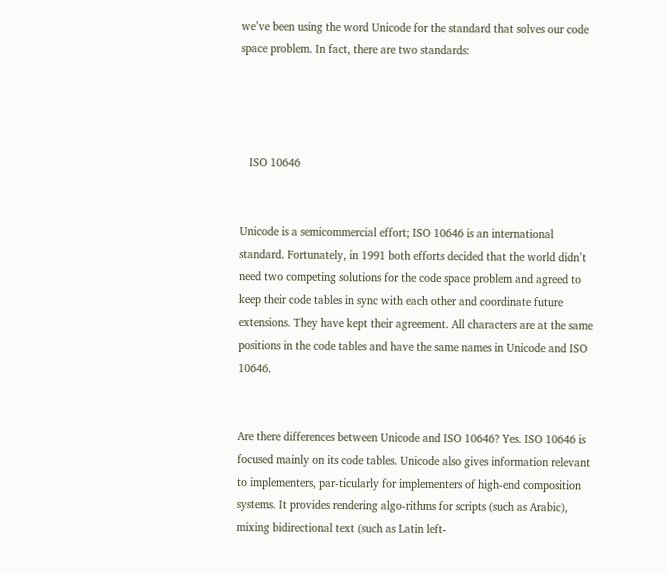we’ve been using the word Unicode for the standard that solves our code space problem. In fact, there are two standards:




   ISO 10646


Unicode is a semicommercial effort; ISO 10646 is an international standard. Fortunately, in 1991 both efforts decided that the world didn’t need two competing solutions for the code space problem and agreed to keep their code tables in sync with each other and coordinate future extensions. They have kept their agreement. All characters are at the same positions in the code tables and have the same names in Unicode and ISO 10646.


Are there differences between Unicode and ISO 10646? Yes. ISO 10646 is focused mainly on its code tables. Unicode also gives information relevant to implementers, par-ticularly for implementers of high-end composition systems. It provides rendering algo-rithms for scripts (such as Arabic), mixing bidirectional text (such as Latin left-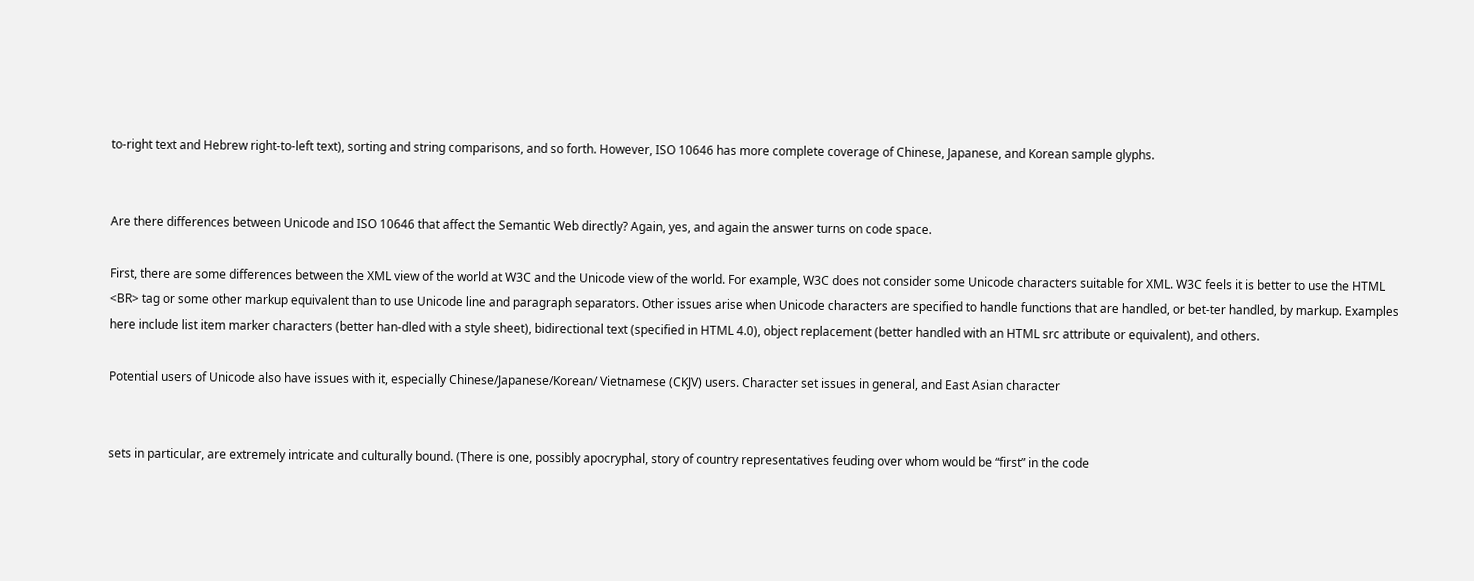to-right text and Hebrew right-to-left text), sorting and string comparisons, and so forth. However, ISO 10646 has more complete coverage of Chinese, Japanese, and Korean sample glyphs.


Are there differences between Unicode and ISO 10646 that affect the Semantic Web directly? Again, yes, and again the answer turns on code space.

First, there are some differences between the XML view of the world at W3C and the Unicode view of the world. For example, W3C does not consider some Unicode characters suitable for XML. W3C feels it is better to use the HTML <BR> tag or some other markup equivalent than to use Unicode line and paragraph separators. Other issues arise when Unicode characters are specified to handle functions that are handled, or bet-ter handled, by markup. Examples here include list item marker characters (better han-dled with a style sheet), bidirectional text (specified in HTML 4.0), object replacement (better handled with an HTML src attribute or equivalent), and others.

Potential users of Unicode also have issues with it, especially Chinese/Japanese/Korean/ Vietnamese (CKJV) users. Character set issues in general, and East Asian character


sets in particular, are extremely intricate and culturally bound. (There is one, possibly apocryphal, story of country representatives feuding over whom would be “first” in the code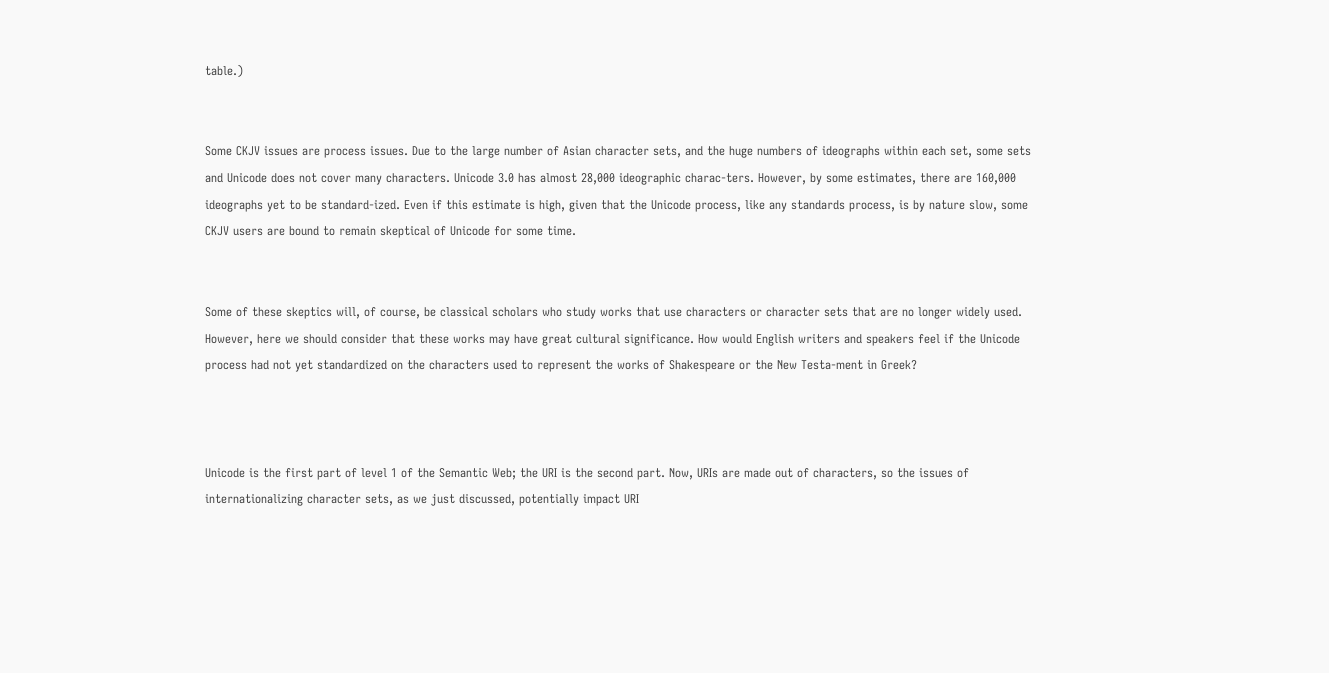table.)


Some CKJV issues are process issues. Due to the large number of Asian character sets, and the huge numbers of ideographs within each set, some sets and Unicode does not cover many characters. Unicode 3.0 has almost 28,000 ideographic charac-ters. However, by some estimates, there are 160,000 ideographs yet to be standard-ized. Even if this estimate is high, given that the Unicode process, like any standards process, is by nature slow, some CKJV users are bound to remain skeptical of Unicode for some time.


Some of these skeptics will, of course, be classical scholars who study works that use characters or character sets that are no longer widely used. However, here we should consider that these works may have great cultural significance. How would English writers and speakers feel if the Unicode process had not yet standardized on the characters used to represent the works of Shakespeare or the New Testa-ment in Greek?



Unicode is the first part of level 1 of the Semantic Web; the URI is the second part. Now, URIs are made out of characters, so the issues of internationalizing character sets, as we just discussed, potentially impact URI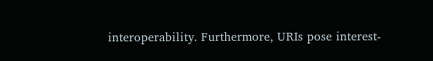interoperability. Furthermore, URIs pose interest-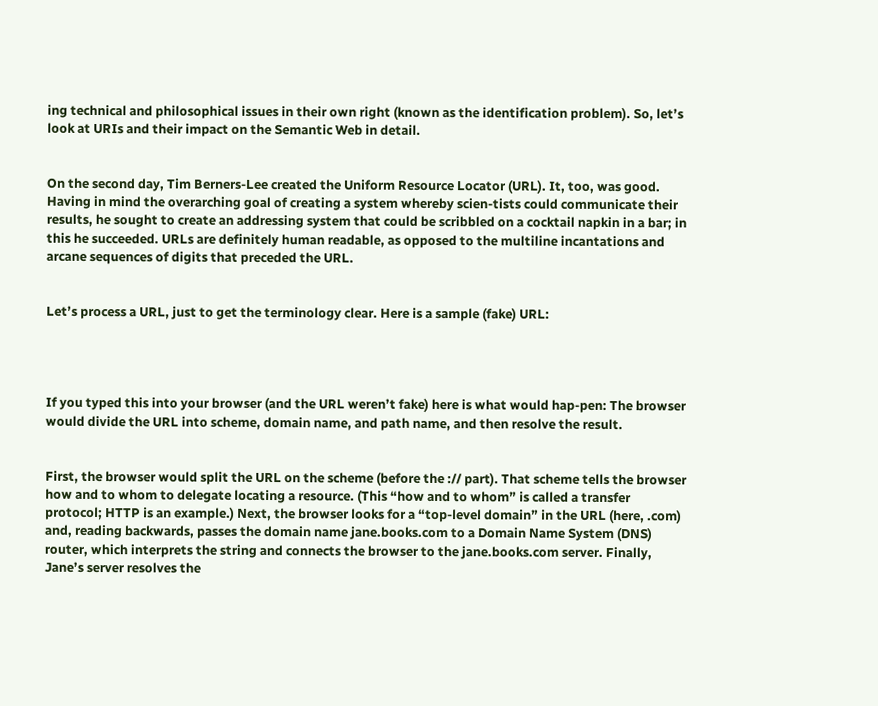ing technical and philosophical issues in their own right (known as the identification problem). So, let’s look at URIs and their impact on the Semantic Web in detail.


On the second day, Tim Berners-Lee created the Uniform Resource Locator (URL). It, too, was good. Having in mind the overarching goal of creating a system whereby scien-tists could communicate their results, he sought to create an addressing system that could be scribbled on a cocktail napkin in a bar; in this he succeeded. URLs are definitely human readable, as opposed to the multiline incantations and arcane sequences of digits that preceded the URL.


Let’s process a URL, just to get the terminology clear. Here is a sample (fake) URL:




If you typed this into your browser (and the URL weren’t fake) here is what would hap-pen: The browser would divide the URL into scheme, domain name, and path name, and then resolve the result.


First, the browser would split the URL on the scheme (before the :// part). That scheme tells the browser how and to whom to delegate locating a resource. (This “how and to whom” is called a transfer protocol; HTTP is an example.) Next, the browser looks for a “top-level domain” in the URL (here, .com) and, reading backwards, passes the domain name jane.books.com to a Domain Name System (DNS) router, which interprets the string and connects the browser to the jane.books.com server. Finally, Jane’s server resolves the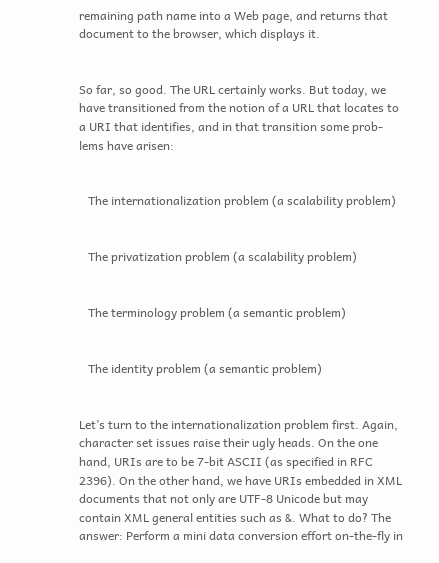remaining path name into a Web page, and returns that document to the browser, which displays it.


So far, so good. The URL certainly works. But today, we have transitioned from the notion of a URL that locates to a URI that identifies, and in that transition some prob-lems have arisen:


   The internationalization problem (a scalability problem)


   The privatization problem (a scalability problem)


   The terminology problem (a semantic problem)


   The identity problem (a semantic problem)


Let’s turn to the internationalization problem first. Again, character set issues raise their ugly heads. On the one hand, URIs are to be 7-bit ASCII (as specified in RFC 2396). On the other hand, we have URIs embedded in XML documents that not only are UTF-8 Unicode but may contain XML general entities such as &. What to do? The answer: Perform a mini data conversion effort on-the-fly in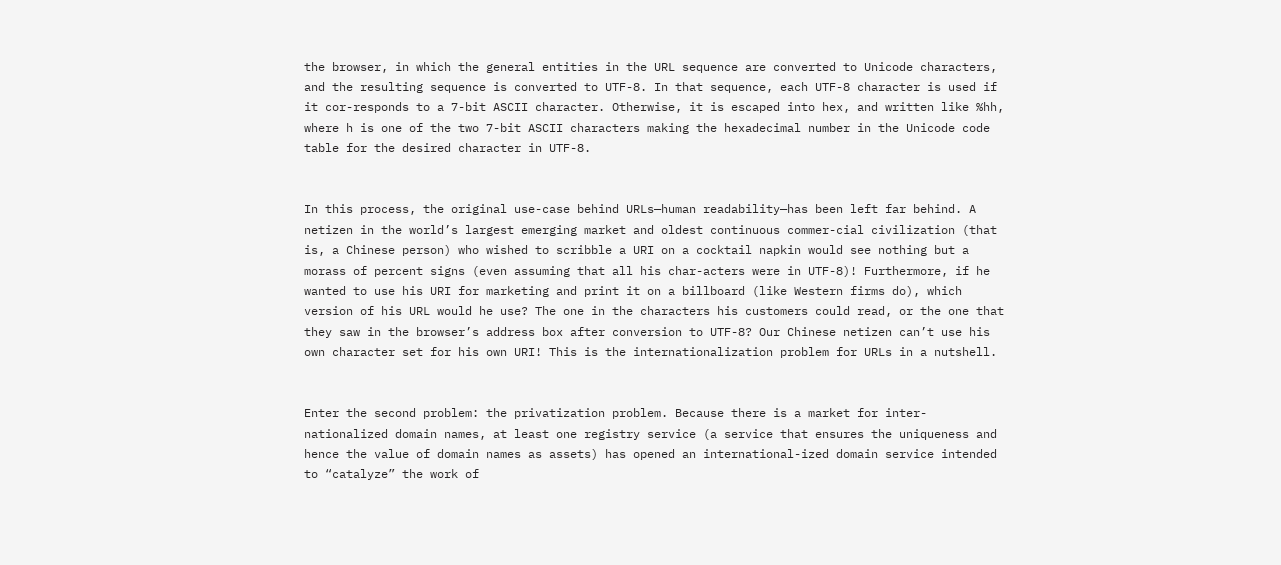the browser, in which the general entities in the URL sequence are converted to Unicode characters, and the resulting sequence is converted to UTF-8. In that sequence, each UTF-8 character is used if it cor-responds to a 7-bit ASCII character. Otherwise, it is escaped into hex, and written like %hh, where h is one of the two 7-bit ASCII characters making the hexadecimal number in the Unicode code table for the desired character in UTF-8.


In this process, the original use-case behind URLs—human readability—has been left far behind. A netizen in the world’s largest emerging market and oldest continuous commer-cial civilization (that is, a Chinese person) who wished to scribble a URI on a cocktail napkin would see nothing but a morass of percent signs (even assuming that all his char-acters were in UTF-8)! Furthermore, if he wanted to use his URI for marketing and print it on a billboard (like Western firms do), which version of his URL would he use? The one in the characters his customers could read, or the one that they saw in the browser’s address box after conversion to UTF-8? Our Chinese netizen can’t use his own character set for his own URI! This is the internationalization problem for URLs in a nutshell.


Enter the second problem: the privatization problem. Because there is a market for inter-nationalized domain names, at least one registry service (a service that ensures the uniqueness and hence the value of domain names as assets) has opened an international-ized domain service intended to “catalyze” the work of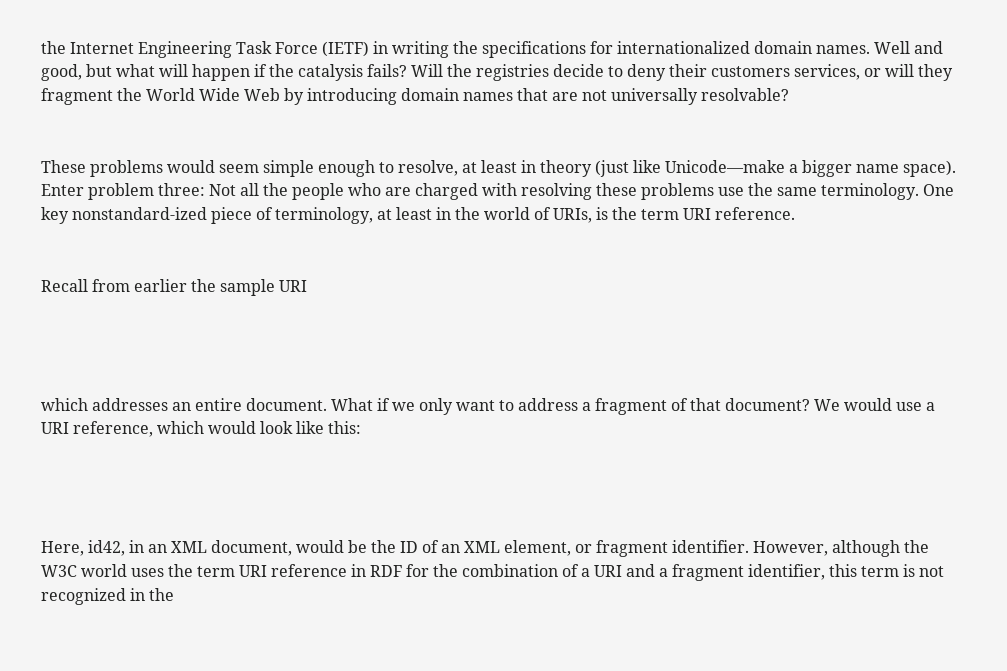the Internet Engineering Task Force (IETF) in writing the specifications for internationalized domain names. Well and good, but what will happen if the catalysis fails? Will the registries decide to deny their customers services, or will they fragment the World Wide Web by introducing domain names that are not universally resolvable?


These problems would seem simple enough to resolve, at least in theory (just like Unicode—make a bigger name space). Enter problem three: Not all the people who are charged with resolving these problems use the same terminology. One key nonstandard-ized piece of terminology, at least in the world of URIs, is the term URI reference.


Recall from earlier the sample URI




which addresses an entire document. What if we only want to address a fragment of that document? We would use a URI reference, which would look like this:




Here, id42, in an XML document, would be the ID of an XML element, or fragment identifier. However, although the W3C world uses the term URI reference in RDF for the combination of a URI and a fragment identifier, this term is not recognized in the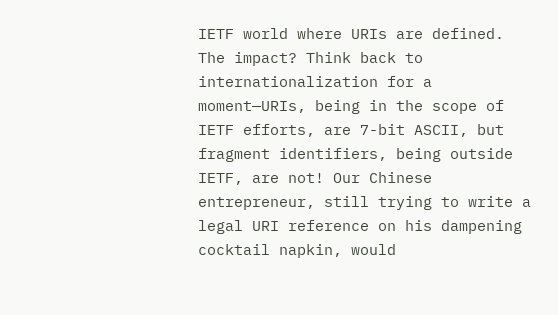IETF world where URIs are defined. The impact? Think back to internationalization for a moment—URIs, being in the scope of IETF efforts, are 7-bit ASCII, but fragment identifiers, being outside IETF, are not! Our Chinese entrepreneur, still trying to write a legal URI reference on his dampening cocktail napkin, would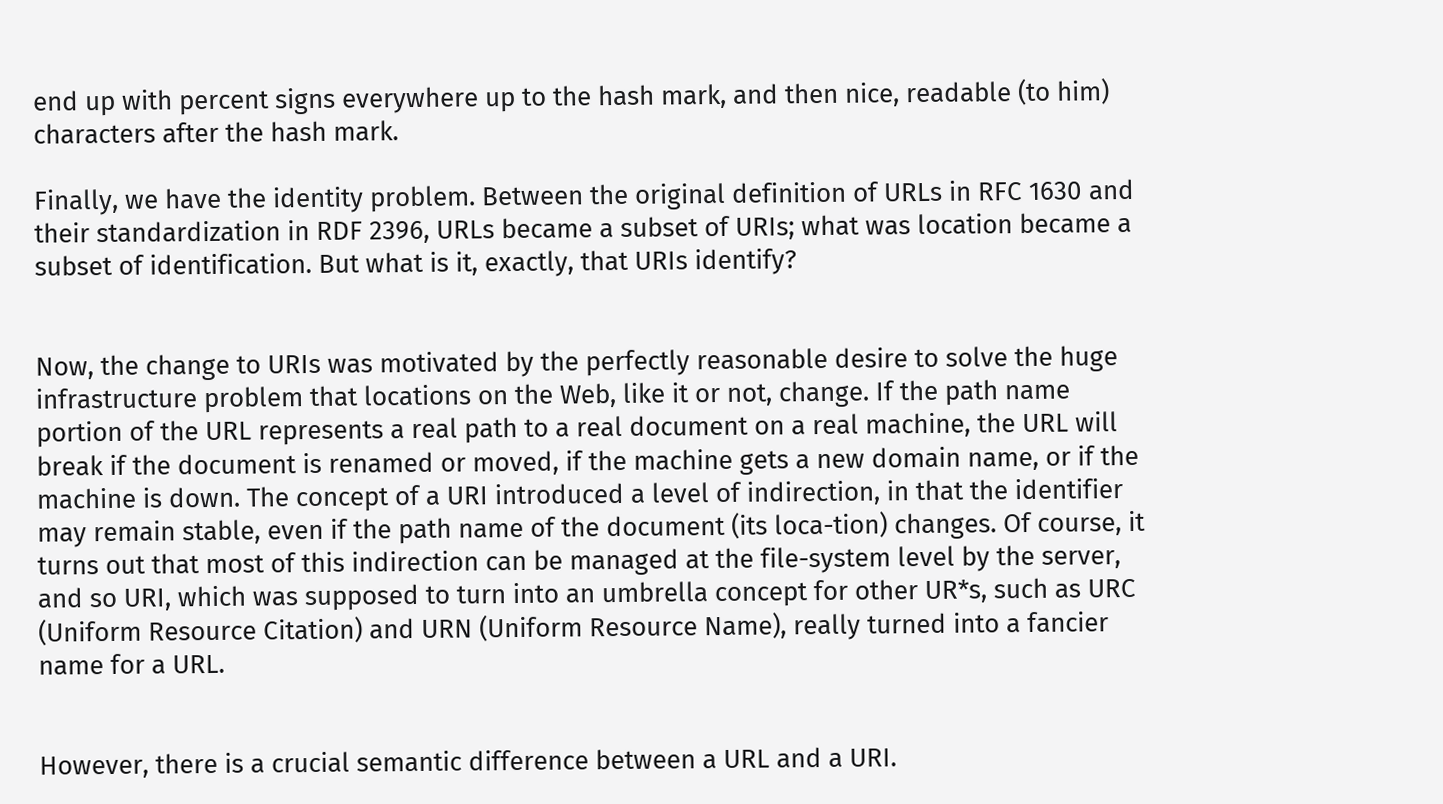end up with percent signs everywhere up to the hash mark, and then nice, readable (to him) characters after the hash mark.

Finally, we have the identity problem. Between the original definition of URLs in RFC 1630 and their standardization in RDF 2396, URLs became a subset of URIs; what was location became a subset of identification. But what is it, exactly, that URIs identify?


Now, the change to URIs was motivated by the perfectly reasonable desire to solve the huge infrastructure problem that locations on the Web, like it or not, change. If the path name portion of the URL represents a real path to a real document on a real machine, the URL will break if the document is renamed or moved, if the machine gets a new domain name, or if the machine is down. The concept of a URI introduced a level of indirection, in that the identifier may remain stable, even if the path name of the document (its loca-tion) changes. Of course, it turns out that most of this indirection can be managed at the file-system level by the server, and so URI, which was supposed to turn into an umbrella concept for other UR*s, such as URC (Uniform Resource Citation) and URN (Uniform Resource Name), really turned into a fancier name for a URL.


However, there is a crucial semantic difference between a URL and a URI.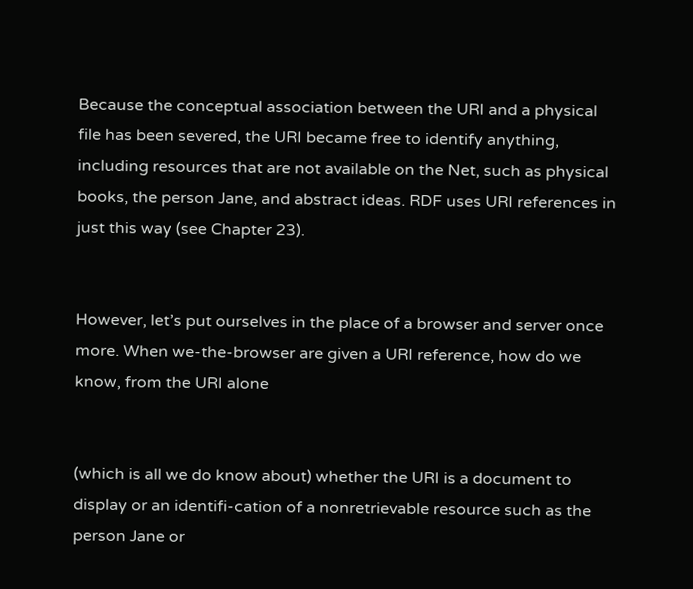Because the conceptual association between the URI and a physical file has been severed, the URI became free to identify anything, including resources that are not available on the Net, such as physical books, the person Jane, and abstract ideas. RDF uses URI references in just this way (see Chapter 23).


However, let’s put ourselves in the place of a browser and server once more. When we-the-browser are given a URI reference, how do we know, from the URI alone


(which is all we do know about) whether the URI is a document to display or an identifi-cation of a nonretrievable resource such as the person Jane or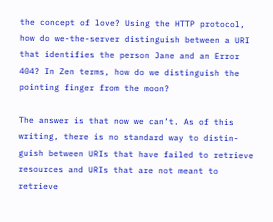the concept of love? Using the HTTP protocol, how do we-the-server distinguish between a URI that identifies the person Jane and an Error 404? In Zen terms, how do we distinguish the pointing finger from the moon?

The answer is that now we can’t. As of this writing, there is no standard way to distin-guish between URIs that have failed to retrieve resources and URIs that are not meant to retrieve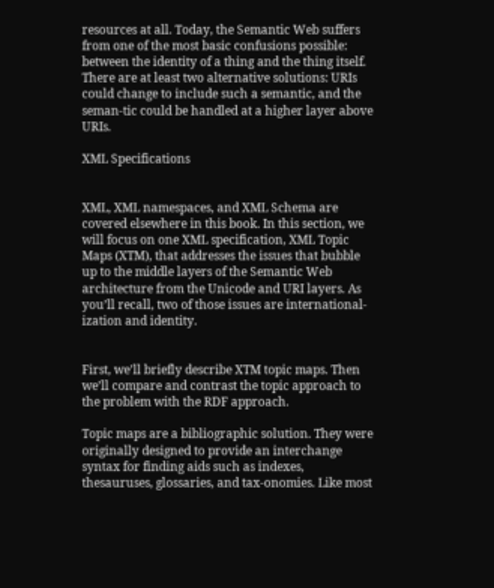resources at all. Today, the Semantic Web suffers from one of the most basic confusions possible: between the identity of a thing and the thing itself. There are at least two alternative solutions: URIs could change to include such a semantic, and the seman-tic could be handled at a higher layer above URIs.

XML Specifications


XML, XML namespaces, and XML Schema are covered elsewhere in this book. In this section, we will focus on one XML specification, XML Topic Maps (XTM), that addresses the issues that bubble up to the middle layers of the Semantic Web architecture from the Unicode and URI layers. As you’ll recall, two of those issues are international-ization and identity.


First, we’ll briefly describe XTM topic maps. Then we’ll compare and contrast the topic approach to the problem with the RDF approach.

Topic maps are a bibliographic solution. They were originally designed to provide an interchange syntax for finding aids such as indexes, thesauruses, glossaries, and tax-onomies. Like most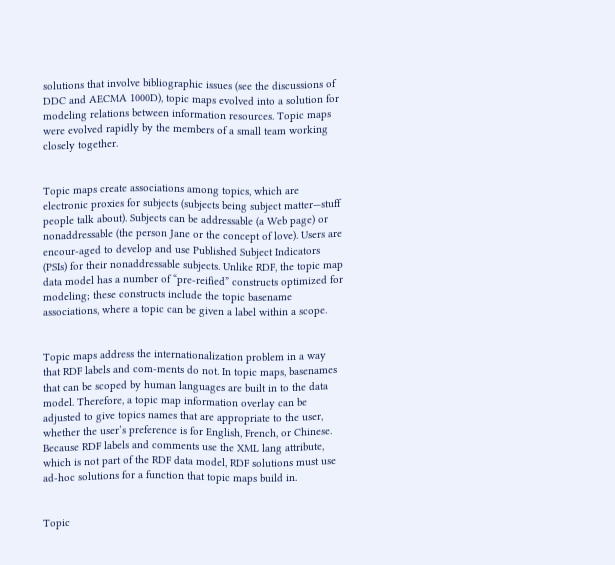solutions that involve bibliographic issues (see the discussions of DDC and AECMA 1000D), topic maps evolved into a solution for modeling relations between information resources. Topic maps were evolved rapidly by the members of a small team working closely together.


Topic maps create associations among topics, which are electronic proxies for subjects (subjects being subject matter—stuff people talk about). Subjects can be addressable (a Web page) or nonaddressable (the person Jane or the concept of love). Users are encour-aged to develop and use Published Subject Indicators (PSIs) for their nonaddressable subjects. Unlike RDF, the topic map data model has a number of “pre-reified” constructs optimized for modeling; these constructs include the topic basename associations, where a topic can be given a label within a scope.


Topic maps address the internationalization problem in a way that RDF labels and com-ments do not. In topic maps, basenames that can be scoped by human languages are built in to the data model. Therefore, a topic map information overlay can be adjusted to give topics names that are appropriate to the user, whether the user’s preference is for English, French, or Chinese. Because RDF labels and comments use the XML lang attribute, which is not part of the RDF data model, RDF solutions must use ad-hoc solutions for a function that topic maps build in.


Topic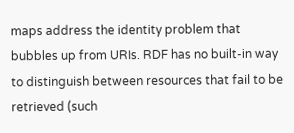maps address the identity problem that bubbles up from URIs. RDF has no built-in way to distinguish between resources that fail to be retrieved (such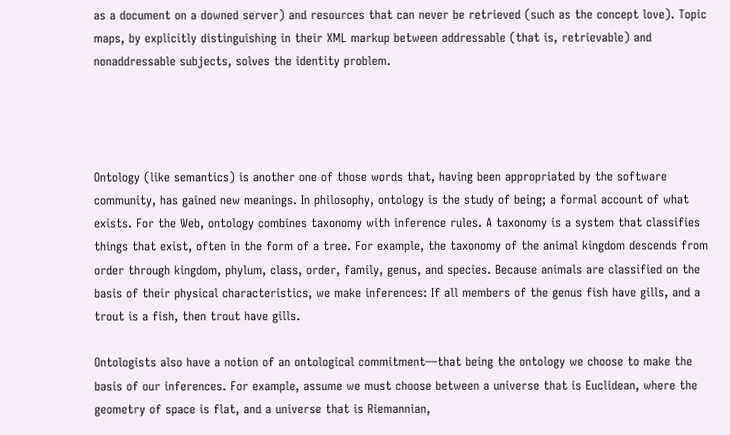as a document on a downed server) and resources that can never be retrieved (such as the concept love). Topic maps, by explicitly distinguishing in their XML markup between addressable (that is, retrievable) and nonaddressable subjects, solves the identity problem.




Ontology (like semantics) is another one of those words that, having been appropriated by the software community, has gained new meanings. In philosophy, ontology is the study of being; a formal account of what exists. For the Web, ontology combines taxonomy with inference rules. A taxonomy is a system that classifies things that exist, often in the form of a tree. For example, the taxonomy of the animal kingdom descends from order through kingdom, phylum, class, order, family, genus, and species. Because animals are classified on the basis of their physical characteristics, we make inferences: If all members of the genus fish have gills, and a trout is a fish, then trout have gills.

Ontologists also have a notion of an ontological commitment—that being the ontology we choose to make the basis of our inferences. For example, assume we must choose between a universe that is Euclidean, where the geometry of space is flat, and a universe that is Riemannian,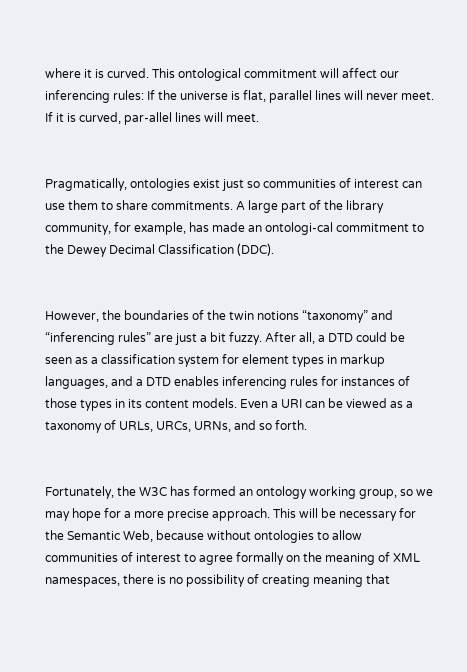where it is curved. This ontological commitment will affect our inferencing rules: If the universe is flat, parallel lines will never meet. If it is curved, par-allel lines will meet.


Pragmatically, ontologies exist just so communities of interest can use them to share commitments. A large part of the library community, for example, has made an ontologi-cal commitment to the Dewey Decimal Classification (DDC).


However, the boundaries of the twin notions “taxonomy” and “inferencing rules” are just a bit fuzzy. After all, a DTD could be seen as a classification system for element types in markup languages, and a DTD enables inferencing rules for instances of those types in its content models. Even a URI can be viewed as a taxonomy of URLs, URCs, URNs, and so forth.


Fortunately, the W3C has formed an ontology working group, so we may hope for a more precise approach. This will be necessary for the Semantic Web, because without ontologies to allow communities of interest to agree formally on the meaning of XML namespaces, there is no possibility of creating meaning that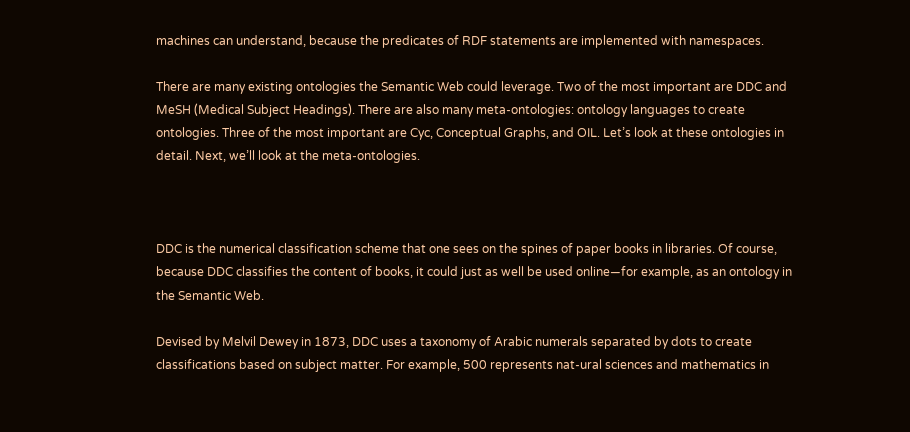machines can understand, because the predicates of RDF statements are implemented with namespaces.

There are many existing ontologies the Semantic Web could leverage. Two of the most important are DDC and MeSH (Medical Subject Headings). There are also many meta-ontologies: ontology languages to create ontologies. Three of the most important are Cyc, Conceptual Graphs, and OIL. Let’s look at these ontologies in detail. Next, we’ll look at the meta-ontologies.



DDC is the numerical classification scheme that one sees on the spines of paper books in libraries. Of course, because DDC classifies the content of books, it could just as well be used online—for example, as an ontology in the Semantic Web.

Devised by Melvil Dewey in 1873, DDC uses a taxonomy of Arabic numerals separated by dots to create classifications based on subject matter. For example, 500 represents nat-ural sciences and mathematics in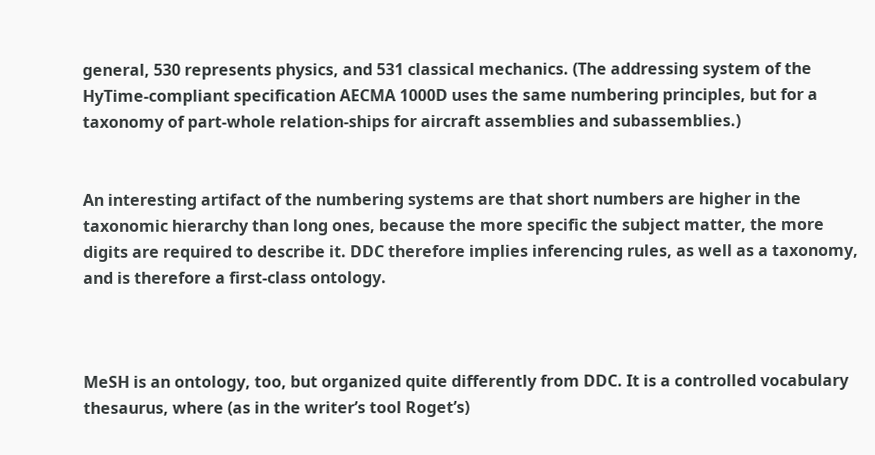general, 530 represents physics, and 531 classical mechanics. (The addressing system of the HyTime-compliant specification AECMA 1000D uses the same numbering principles, but for a taxonomy of part-whole relation-ships for aircraft assemblies and subassemblies.)


An interesting artifact of the numbering systems are that short numbers are higher in the taxonomic hierarchy than long ones, because the more specific the subject matter, the more digits are required to describe it. DDC therefore implies inferencing rules, as well as a taxonomy, and is therefore a first-class ontology.



MeSH is an ontology, too, but organized quite differently from DDC. It is a controlled vocabulary thesaurus, where (as in the writer’s tool Roget’s)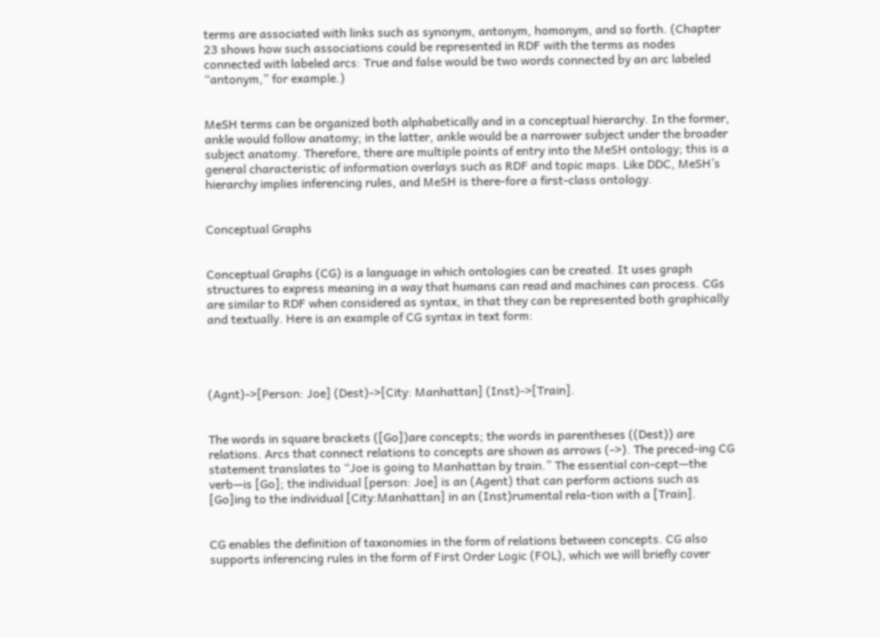terms are associated with links such as synonym, antonym, homonym, and so forth. (Chapter 23 shows how such associations could be represented in RDF with the terms as nodes connected with labeled arcs: True and false would be two words connected by an arc labeled “antonym,” for example.)


MeSH terms can be organized both alphabetically and in a conceptual hierarchy. In the former, ankle would follow anatomy; in the latter, ankle would be a narrower subject under the broader subject anatomy. Therefore, there are multiple points of entry into the MeSH ontology; this is a general characteristic of information overlays such as RDF and topic maps. Like DDC, MeSH’s hierarchy implies inferencing rules, and MeSH is there-fore a first-class ontology.


Conceptual Graphs


Conceptual Graphs (CG) is a language in which ontologies can be created. It uses graph structures to express meaning in a way that humans can read and machines can process. CGs are similar to RDF when considered as syntax, in that they can be represented both graphically and textually. Here is an example of CG syntax in text form:




(Agnt)->[Person: Joe] (Dest)->[City: Manhattan] (Inst)->[Train].


The words in square brackets ([Go])are concepts; the words in parentheses ((Dest)) are relations. Arcs that connect relations to concepts are shown as arrows (->). The preced-ing CG statement translates to “Joe is going to Manhattan by train.” The essential con-cept—the verb—is [Go]; the individual [person: Joe] is an (Agent) that can perform actions such as [Go]ing to the individual [City:Manhattan] in an (Inst)rumental rela-tion with a [Train].


CG enables the definition of taxonomies in the form of relations between concepts. CG also supports inferencing rules in the form of First Order Logic (FOL), which we will briefly cover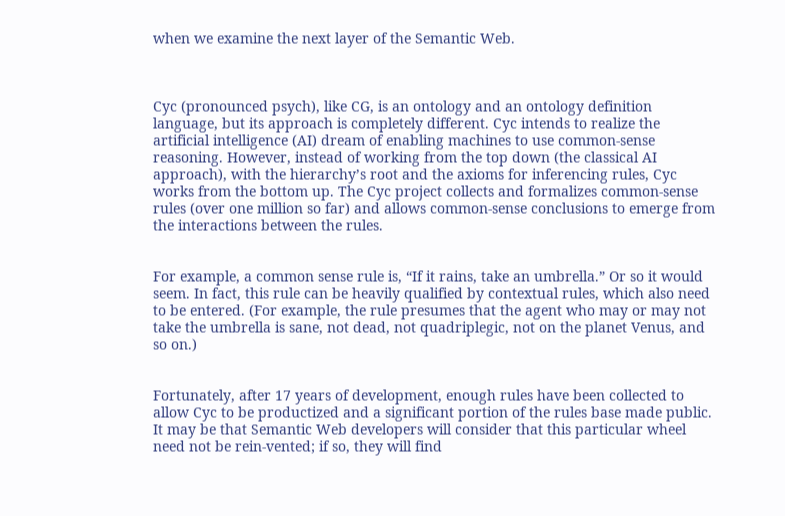when we examine the next layer of the Semantic Web.



Cyc (pronounced psych), like CG, is an ontology and an ontology definition language, but its approach is completely different. Cyc intends to realize the artificial intelligence (AI) dream of enabling machines to use common-sense reasoning. However, instead of working from the top down (the classical AI approach), with the hierarchy’s root and the axioms for inferencing rules, Cyc works from the bottom up. The Cyc project collects and formalizes common-sense rules (over one million so far) and allows common-sense conclusions to emerge from the interactions between the rules.


For example, a common sense rule is, “If it rains, take an umbrella.” Or so it would seem. In fact, this rule can be heavily qualified by contextual rules, which also need to be entered. (For example, the rule presumes that the agent who may or may not take the umbrella is sane, not dead, not quadriplegic, not on the planet Venus, and so on.)


Fortunately, after 17 years of development, enough rules have been collected to allow Cyc to be productized and a significant portion of the rules base made public. It may be that Semantic Web developers will consider that this particular wheel need not be rein-vented; if so, they will find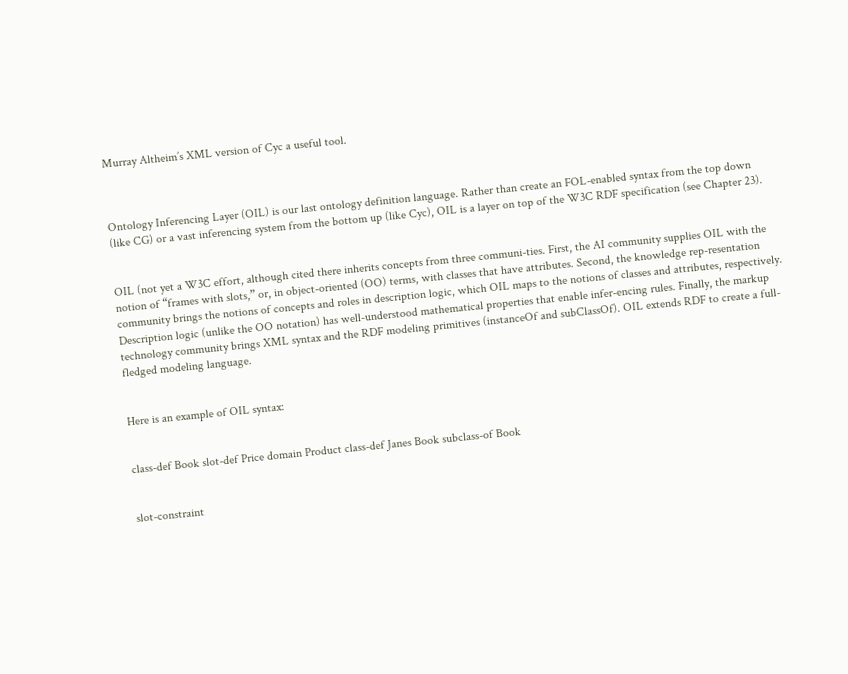Murray Altheim’s XML version of Cyc a useful tool.



Ontology Inferencing Layer (OIL) is our last ontology definition language. Rather than create an FOL-enabled syntax from the top down (like CG) or a vast inferencing system from the bottom up (like Cyc), OIL is a layer on top of the W3C RDF specification (see Chapter 23).


OIL (not yet a W3C effort, although cited there inherits concepts from three communi-ties. First, the AI community supplies OIL with the notion of “frames with slots,” or, in object-oriented (OO) terms, with classes that have attributes. Second, the knowledge rep-resentation community brings the notions of concepts and roles in description logic, which OIL maps to the notions of classes and attributes, respectively. Description logic (unlike the OO notation) has well-understood mathematical properties that enable infer-encing rules. Finally, the markup technology community brings XML syntax and the RDF modeling primitives (instanceOf and subClassOf). OIL extends RDF to create a full-fledged modeling language.


Here is an example of OIL syntax:


class-def Book slot-def Price domain Product class-def Janes Book subclass-of Book


slot-constraint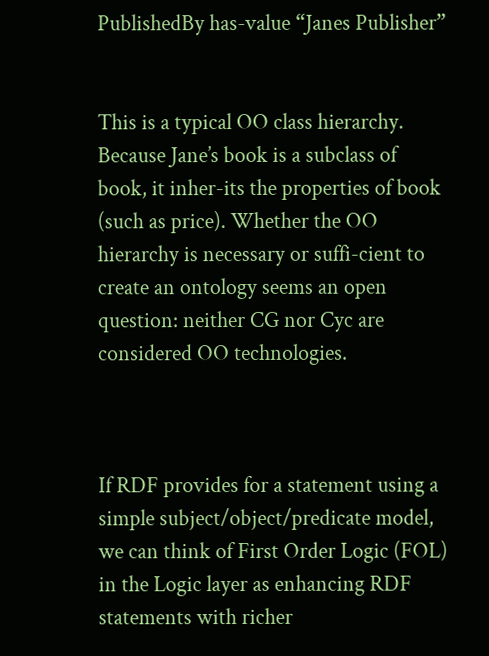PublishedBy has-value “Janes Publisher”


This is a typical OO class hierarchy. Because Jane’s book is a subclass of book, it inher-its the properties of book (such as price). Whether the OO hierarchy is necessary or suffi-cient to create an ontology seems an open question: neither CG nor Cyc are considered OO technologies.



If RDF provides for a statement using a simple subject/object/predicate model, we can think of First Order Logic (FOL) in the Logic layer as enhancing RDF statements with richer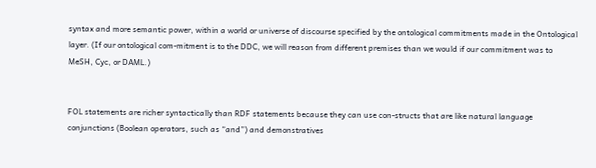syntax and more semantic power, within a world or universe of discourse specified by the ontological commitments made in the Ontological layer. (If our ontological com-mitment is to the DDC, we will reason from different premises than we would if our commitment was to MeSH, Cyc, or DAML.)


FOL statements are richer syntactically than RDF statements because they can use con-structs that are like natural language conjunctions (Boolean operators, such as “and”) and demonstratives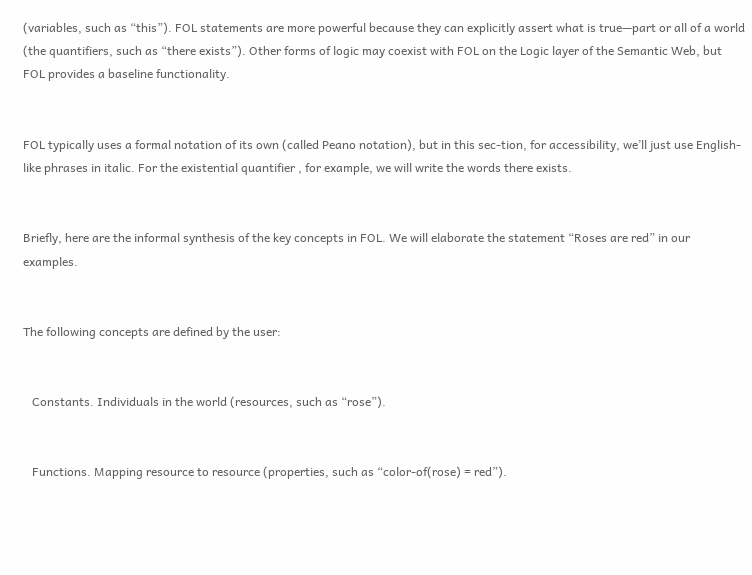(variables, such as “this”). FOL statements are more powerful because they can explicitly assert what is true—part or all of a world (the quantifiers, such as “there exists”). Other forms of logic may coexist with FOL on the Logic layer of the Semantic Web, but FOL provides a baseline functionality.


FOL typically uses a formal notation of its own (called Peano notation), but in this sec-tion, for accessibility, we’ll just use English-like phrases in italic. For the existential quantifier , for example, we will write the words there exists.


Briefly, here are the informal synthesis of the key concepts in FOL. We will elaborate the statement “Roses are red” in our examples.


The following concepts are defined by the user:


   Constants. Individuals in the world (resources, such as “rose”).


   Functions. Mapping resource to resource (properties, such as “color-of(rose) = red”).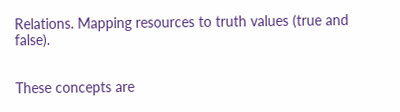Relations. Mapping resources to truth values (true and false).


These concepts are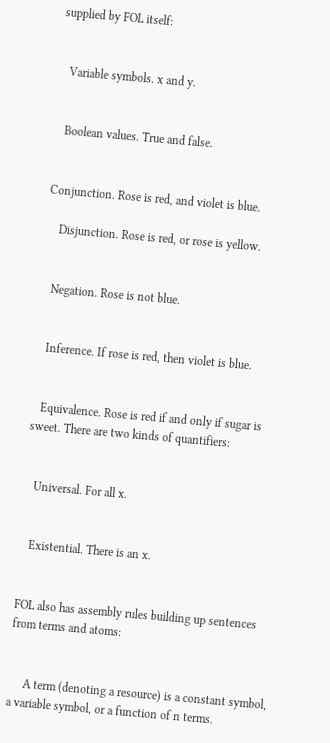supplied by FOL itself:


   Variable symbols. x and y.


   Boolean values. True and false.


Conjunction. Rose is red, and violet is blue.

    Disjunction. Rose is red, or rose is yellow.


   Negation. Rose is not blue.


   Inference. If rose is red, then violet is blue.


   Equivalence. Rose is red if and only if sugar is sweet. There are two kinds of quantifiers:


   Universal. For all x.


   Existential. There is an x.


FOL also has assembly rules building up sentences from terms and atoms:


     A term (denoting a resource) is a constant symbol, a variable symbol, or a function of n terms.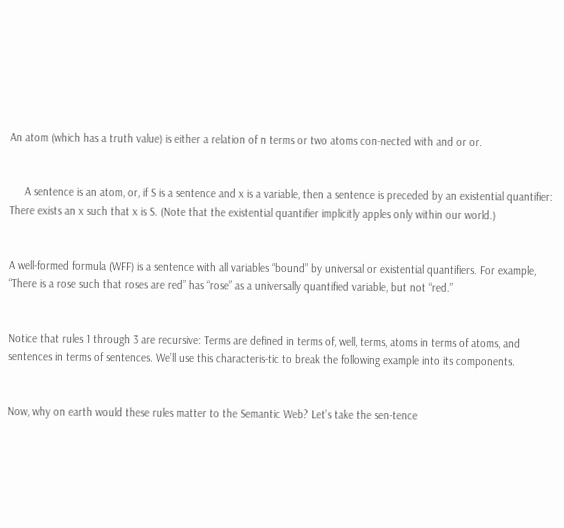An atom (which has a truth value) is either a relation of n terms or two atoms con-nected with and or or.


     A sentence is an atom, or, if S is a sentence and x is a variable, then a sentence is preceded by an existential quantifier: There exists an x such that x is S. (Note that the existential quantifier implicitly apples only within our world.)


A well-formed formula (WFF) is a sentence with all variables “bound” by universal or existential quantifiers. For example, “There is a rose such that roses are red” has “rose” as a universally quantified variable, but not “red.”


Notice that rules 1 through 3 are recursive: Terms are defined in terms of, well, terms, atoms in terms of atoms, and sentences in terms of sentences. We’ll use this characteris-tic to break the following example into its components.


Now, why on earth would these rules matter to the Semantic Web? Let’s take the sen-tence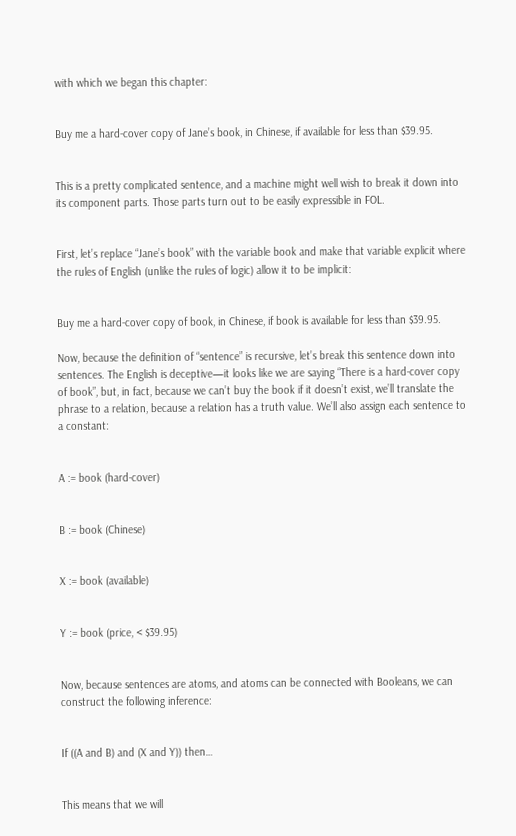with which we began this chapter:


Buy me a hard-cover copy of Jane’s book, in Chinese, if available for less than $39.95.


This is a pretty complicated sentence, and a machine might well wish to break it down into its component parts. Those parts turn out to be easily expressible in FOL.


First, let’s replace “Jane’s book” with the variable book and make that variable explicit where the rules of English (unlike the rules of logic) allow it to be implicit:


Buy me a hard-cover copy of book, in Chinese, if book is available for less than $39.95.

Now, because the definition of “sentence” is recursive, let’s break this sentence down into sentences. The English is deceptive—it looks like we are saying “There is a hard-cover copy of book”, but, in fact, because we can’t buy the book if it doesn’t exist, we’ll translate the phrase to a relation, because a relation has a truth value. We’ll also assign each sentence to a constant:


A := book (hard-cover)


B := book (Chinese)


X := book (available)


Y := book (price, < $39.95)


Now, because sentences are atoms, and atoms can be connected with Booleans, we can construct the following inference:


If ((A and B) and (X and Y)) then…


This means that we will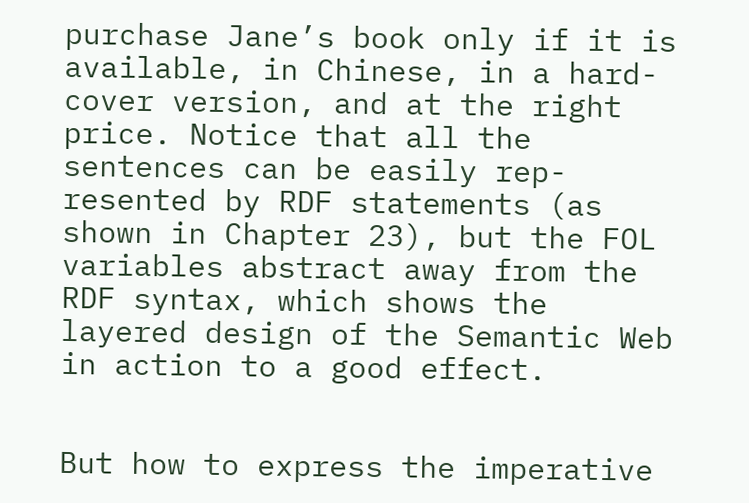purchase Jane’s book only if it is available, in Chinese, in a hard-cover version, and at the right price. Notice that all the sentences can be easily rep-resented by RDF statements (as shown in Chapter 23), but the FOL variables abstract away from the RDF syntax, which shows the layered design of the Semantic Web in action to a good effect.


But how to express the imperative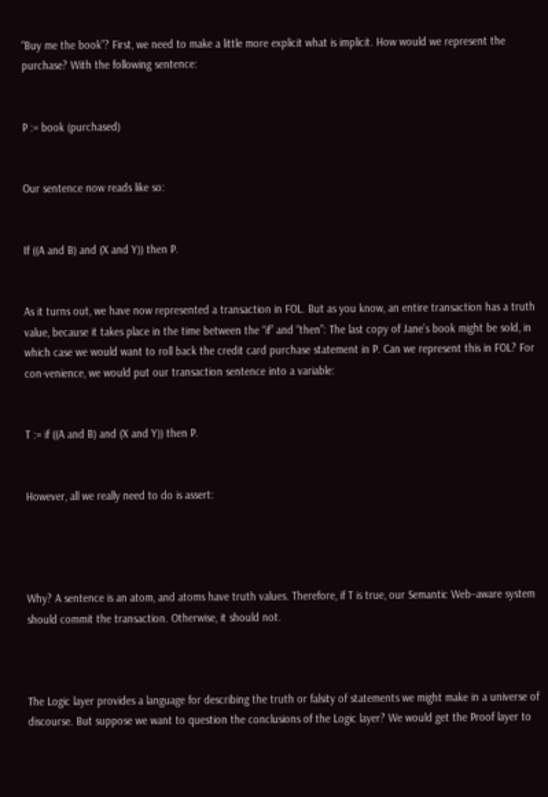“Buy me the book”? First, we need to make a little more explicit what is implicit. How would we represent the purchase? With the following sentence:


P := book (purchased)


Our sentence now reads like so:


If ((A and B) and (X and Y)) then P.


As it turns out, we have now represented a transaction in FOL. But as you know, an entire transaction has a truth value, because it takes place in the time between the “if” and “then”: The last copy of Jane’s book might be sold, in which case we would want to roll back the credit card purchase statement in P. Can we represent this in FOL? For con-venience, we would put our transaction sentence into a variable:


T := if ((A and B) and (X and Y)) then P.


However, all we really need to do is assert:




Why? A sentence is an atom, and atoms have truth values. Therefore, if T is true, our Semantic Web–aware system should commit the transaction. Otherwise, it should not.



The Logic layer provides a language for describing the truth or falsity of statements we might make in a universe of discourse. But suppose we want to question the conclusions of the Logic layer? We would get the Proof layer to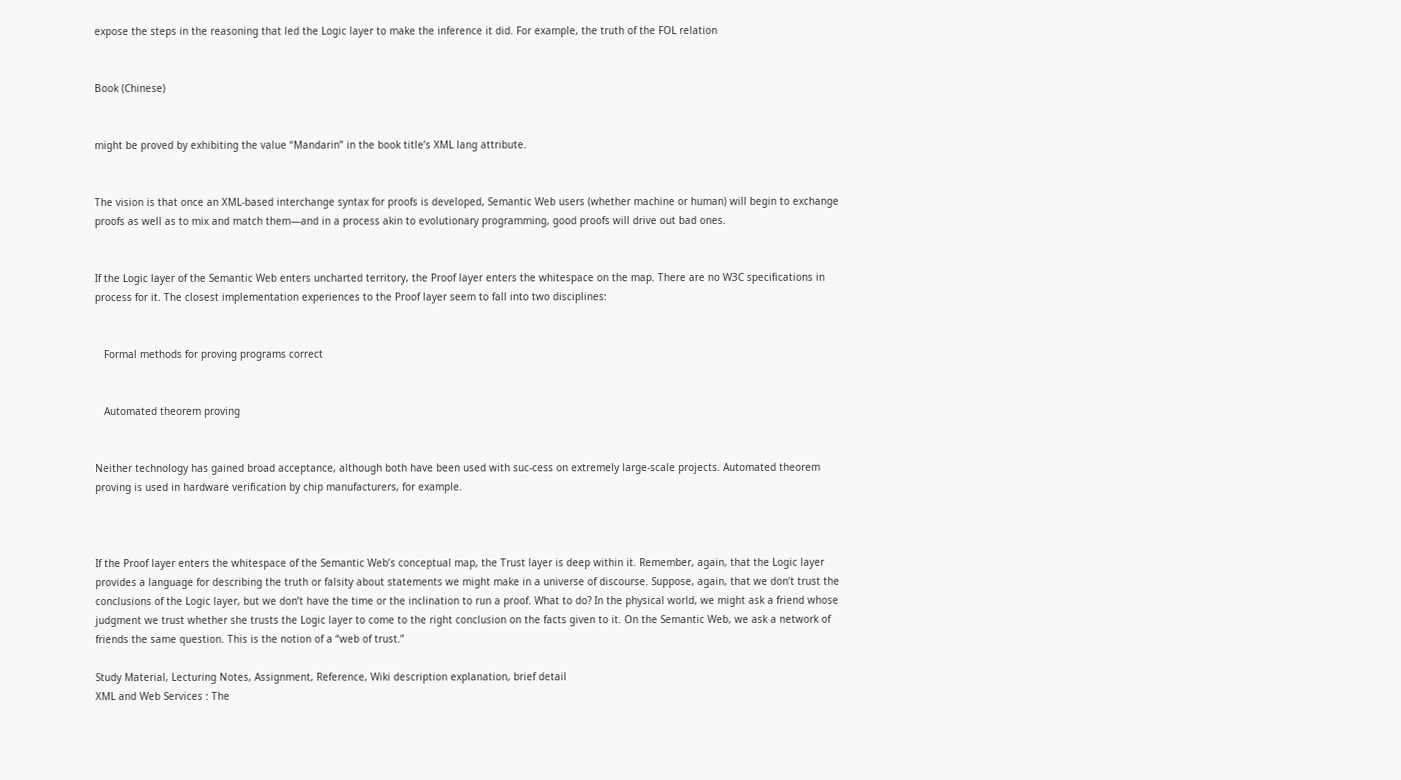expose the steps in the reasoning that led the Logic layer to make the inference it did. For example, the truth of the FOL relation


Book (Chinese)


might be proved by exhibiting the value “Mandarin” in the book title’s XML lang attribute.


The vision is that once an XML-based interchange syntax for proofs is developed, Semantic Web users (whether machine or human) will begin to exchange proofs as well as to mix and match them—and in a process akin to evolutionary programming, good proofs will drive out bad ones.


If the Logic layer of the Semantic Web enters uncharted territory, the Proof layer enters the whitespace on the map. There are no W3C specifications in process for it. The closest implementation experiences to the Proof layer seem to fall into two disciplines:


   Formal methods for proving programs correct


   Automated theorem proving


Neither technology has gained broad acceptance, although both have been used with suc-cess on extremely large-scale projects. Automated theorem proving is used in hardware verification by chip manufacturers, for example.



If the Proof layer enters the whitespace of the Semantic Web’s conceptual map, the Trust layer is deep within it. Remember, again, that the Logic layer provides a language for describing the truth or falsity about statements we might make in a universe of discourse. Suppose, again, that we don’t trust the conclusions of the Logic layer, but we don’t have the time or the inclination to run a proof. What to do? In the physical world, we might ask a friend whose judgment we trust whether she trusts the Logic layer to come to the right conclusion on the facts given to it. On the Semantic Web, we ask a network of friends the same question. This is the notion of a “web of trust.”

Study Material, Lecturing Notes, Assignment, Reference, Wiki description explanation, brief detail
XML and Web Services : The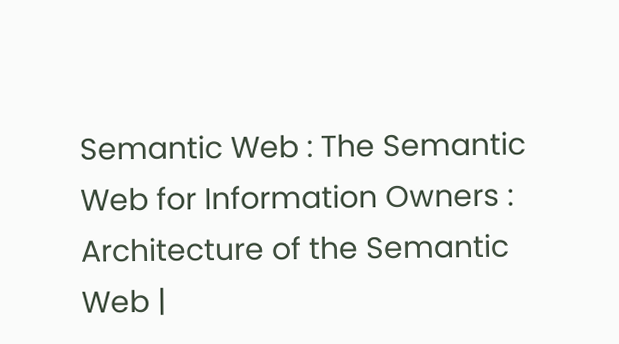Semantic Web : The Semantic Web for Information Owners : Architecture of the Semantic Web |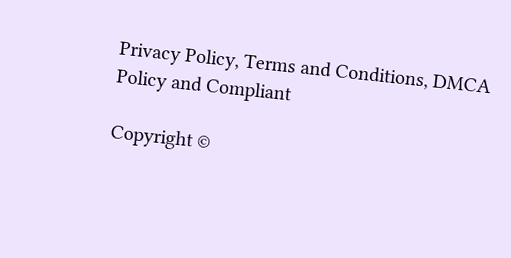Privacy Policy, Terms and Conditions, DMCA Policy and Compliant

Copyright ©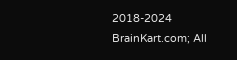2018-2024 BrainKart.com; All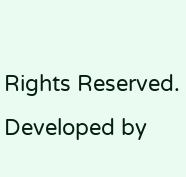Rights Reserved. Developed by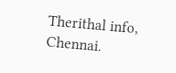Therithal info, Chennai.